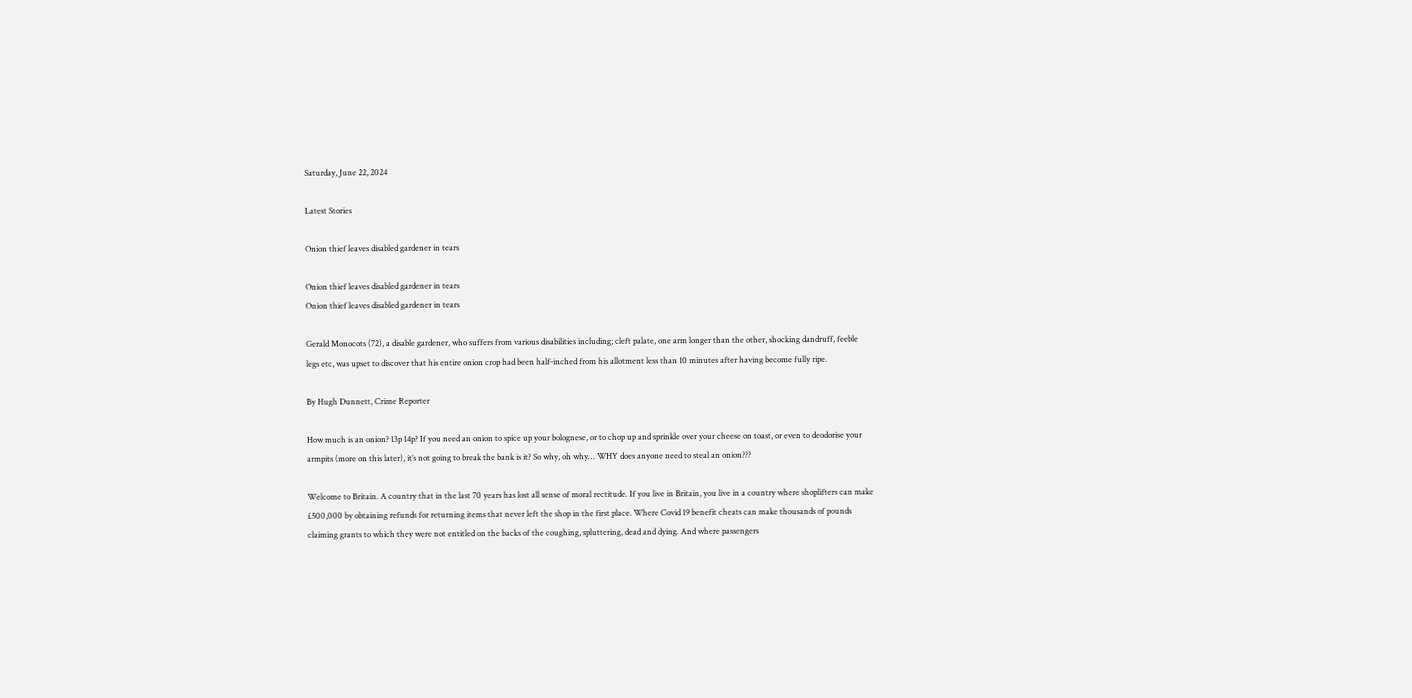Saturday, June 22, 2024

Latest Stories

Onion thief leaves disabled gardener in tears

Onion thief leaves disabled gardener in tears
Onion thief leaves disabled gardener in tears

Gerald Monocots (72), a disable gardener, who suffers from various disabilities including; cleft palate, one arm longer than the other, shocking dandruff, feeble legs etc, was upset to discover that his entire onion crop had been half-inched from his allotment less than 10 minutes after having become fully ripe.

By Hugh Dunnett, Crime Reporter

How much is an onion? 13p 14p? If you need an onion to spice up your bolognese, or to chop up and sprinkle over your cheese on toast, or even to deodorise your armpits (more on this later), it’s not going to break the bank is it? So why, oh why… WHY does anyone need to steal an onion???

Welcome to Britain. A country that in the last 70 years has lost all sense of moral rectitude. If you live in Britain, you live in a country where shoplifters can make £500,000 by obtaining refunds for returning items that never left the shop in the first place. Where Covid 19 benefit cheats can make thousands of pounds claiming grants to which they were not entitled on the backs of the coughing, spluttering, dead and dying. And where passengers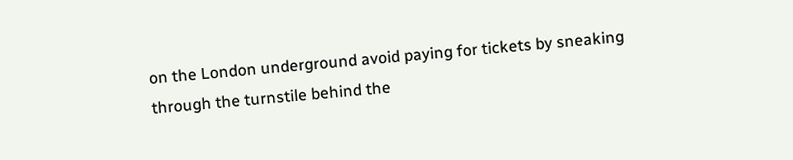on the London underground avoid paying for tickets by sneaking through the turnstile behind the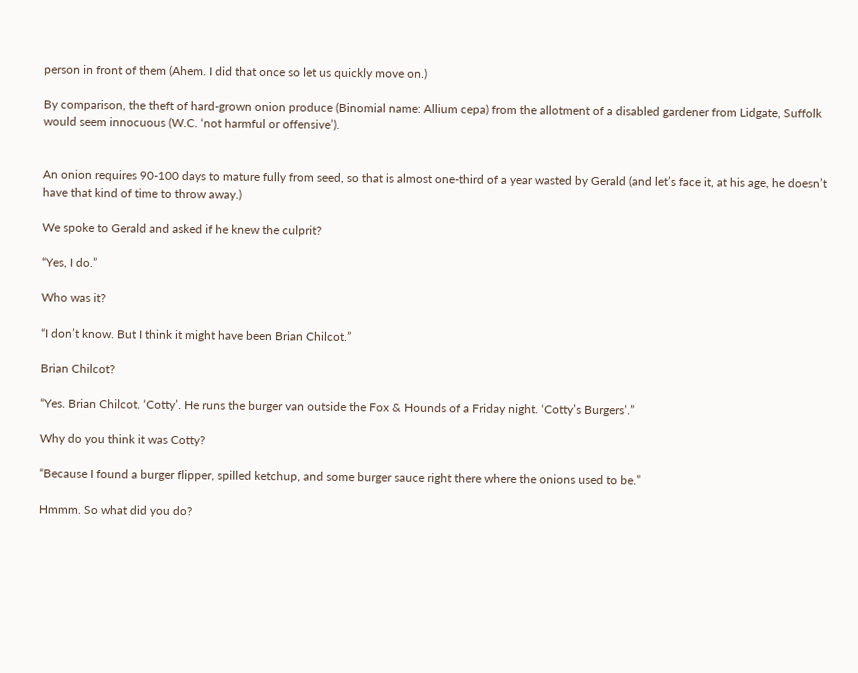person in front of them (Ahem. I did that once so let us quickly move on.)

By comparison, the theft of hard-grown onion produce (Binomial name: Allium cepa) from the allotment of a disabled gardener from Lidgate, Suffolk would seem innocuous (W.C. ‘not harmful or offensive’).


An onion requires 90-100 days to mature fully from seed, so that is almost one-third of a year wasted by Gerald (and let’s face it, at his age, he doesn’t have that kind of time to throw away.)

We spoke to Gerald and asked if he knew the culprit?

“Yes, I do.”

Who was it?

“I don’t know. But I think it might have been Brian Chilcot.”

Brian Chilcot?

“Yes. Brian Chilcot. ‘Cotty’. He runs the burger van outside the Fox & Hounds of a Friday night. ‘Cotty’s Burgers’.”

Why do you think it was Cotty?

“Because I found a burger flipper, spilled ketchup, and some burger sauce right there where the onions used to be.”

Hmmm. So what did you do?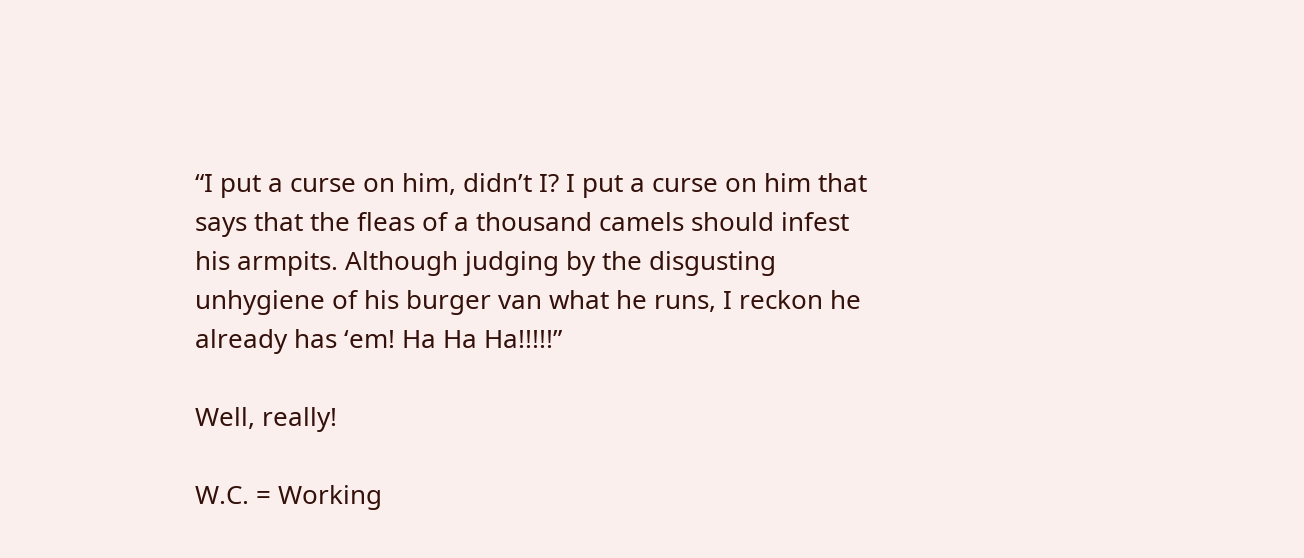“I put a curse on him, didn’t I? I put a curse on him that says that the fleas of a thousand camels should infest his armpits. Although judging by the disgusting unhygiene of his burger van what he runs, I reckon he already has ‘em! Ha Ha Ha!!!!!”

Well, really!

W.C. = Working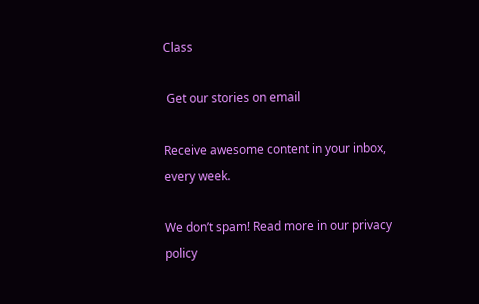Class

 Get our stories on email

Receive awesome content in your inbox, every week.

We don’t spam! Read more in our privacy policy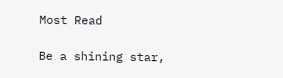Most Read

Be a shining star,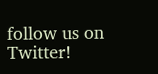follow us on Twitter!